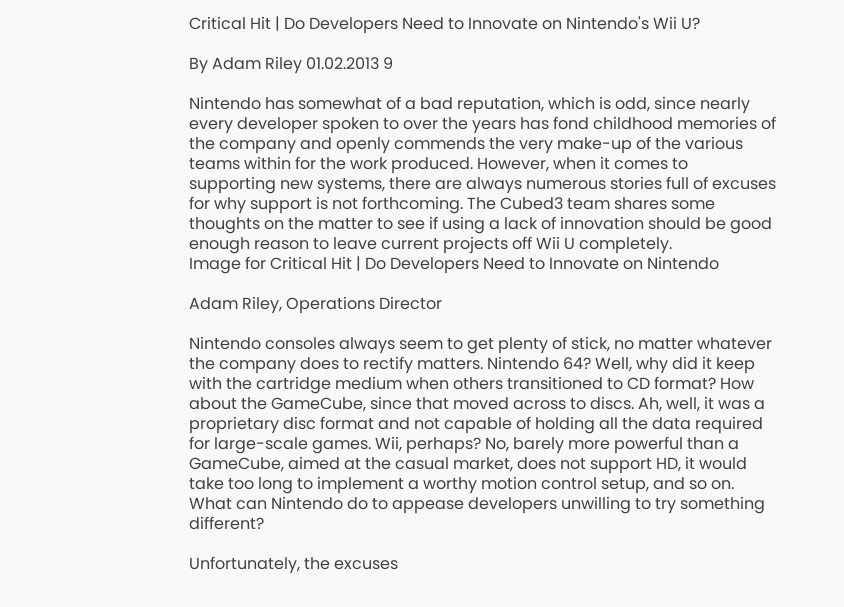Critical Hit | Do Developers Need to Innovate on Nintendo's Wii U?

By Adam Riley 01.02.2013 9

Nintendo has somewhat of a bad reputation, which is odd, since nearly every developer spoken to over the years has fond childhood memories of the company and openly commends the very make-up of the various teams within for the work produced. However, when it comes to supporting new systems, there are always numerous stories full of excuses for why support is not forthcoming. The Cubed3 team shares some thoughts on the matter to see if using a lack of innovation should be good enough reason to leave current projects off Wii U completely.
Image for Critical Hit | Do Developers Need to Innovate on Nintendo

Adam Riley, Operations Director

Nintendo consoles always seem to get plenty of stick, no matter whatever the company does to rectify matters. Nintendo 64? Well, why did it keep with the cartridge medium when others transitioned to CD format? How about the GameCube, since that moved across to discs. Ah, well, it was a proprietary disc format and not capable of holding all the data required for large-scale games. Wii, perhaps? No, barely more powerful than a GameCube, aimed at the casual market, does not support HD, it would take too long to implement a worthy motion control setup, and so on. What can Nintendo do to appease developers unwilling to try something different?

Unfortunately, the excuses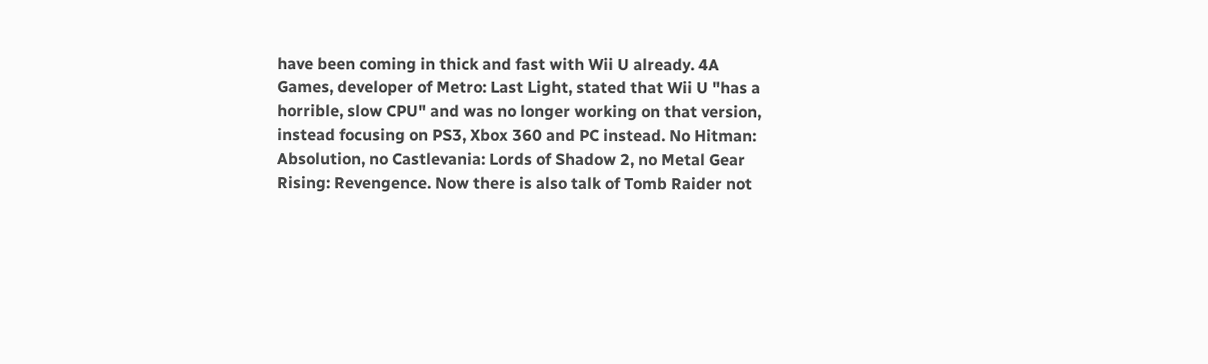have been coming in thick and fast with Wii U already. 4A Games, developer of Metro: Last Light, stated that Wii U "has a horrible, slow CPU" and was no longer working on that version, instead focusing on PS3, Xbox 360 and PC instead. No Hitman: Absolution, no Castlevania: Lords of Shadow 2, no Metal Gear Rising: Revengence. Now there is also talk of Tomb Raider not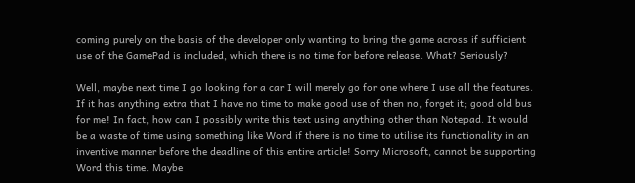coming purely on the basis of the developer only wanting to bring the game across if sufficient use of the GamePad is included, which there is no time for before release. What? Seriously?

Well, maybe next time I go looking for a car I will merely go for one where I use all the features. If it has anything extra that I have no time to make good use of then no, forget it; good old bus for me! In fact, how can I possibly write this text using anything other than Notepad. It would be a waste of time using something like Word if there is no time to utilise its functionality in an inventive manner before the deadline of this entire article! Sorry Microsoft, cannot be supporting Word this time. Maybe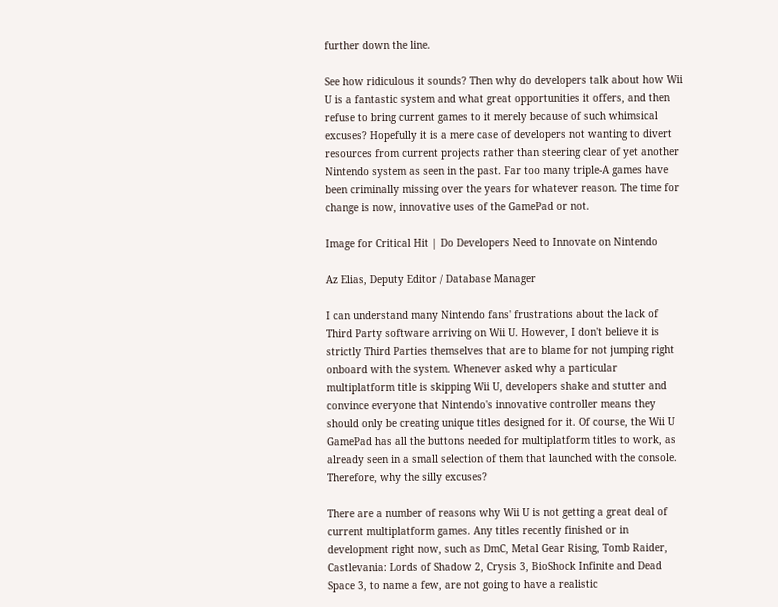further down the line.

See how ridiculous it sounds? Then why do developers talk about how Wii U is a fantastic system and what great opportunities it offers, and then refuse to bring current games to it merely because of such whimsical excuses? Hopefully it is a mere case of developers not wanting to divert resources from current projects rather than steering clear of yet another Nintendo system as seen in the past. Far too many triple-A games have been criminally missing over the years for whatever reason. The time for change is now, innovative uses of the GamePad or not.

Image for Critical Hit | Do Developers Need to Innovate on Nintendo

Az Elias, Deputy Editor / Database Manager

I can understand many Nintendo fans' frustrations about the lack of Third Party software arriving on Wii U. However, I don't believe it is strictly Third Parties themselves that are to blame for not jumping right onboard with the system. Whenever asked why a particular multiplatform title is skipping Wii U, developers shake and stutter and convince everyone that Nintendo's innovative controller means they should only be creating unique titles designed for it. Of course, the Wii U GamePad has all the buttons needed for multiplatform titles to work, as already seen in a small selection of them that launched with the console. Therefore, why the silly excuses?

There are a number of reasons why Wii U is not getting a great deal of current multiplatform games. Any titles recently finished or in development right now, such as DmC, Metal Gear Rising, Tomb Raider, Castlevania: Lords of Shadow 2, Crysis 3, BioShock Infinite and Dead Space 3, to name a few, are not going to have a realistic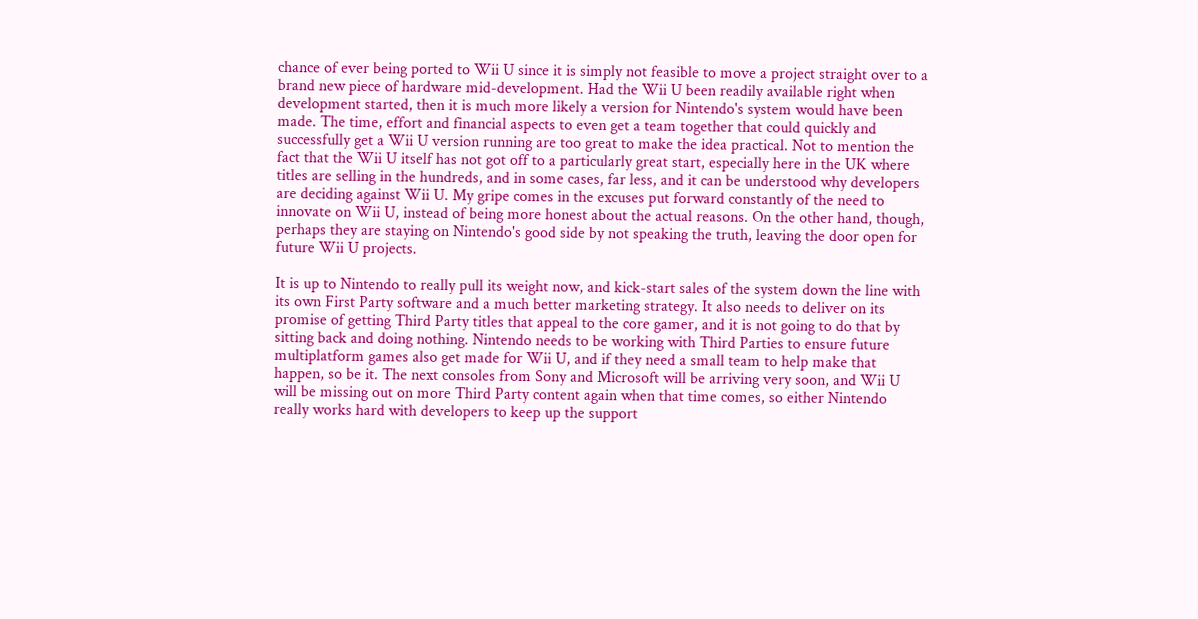chance of ever being ported to Wii U since it is simply not feasible to move a project straight over to a brand new piece of hardware mid-development. Had the Wii U been readily available right when development started, then it is much more likely a version for Nintendo's system would have been made. The time, effort and financial aspects to even get a team together that could quickly and successfully get a Wii U version running are too great to make the idea practical. Not to mention the fact that the Wii U itself has not got off to a particularly great start, especially here in the UK where titles are selling in the hundreds, and in some cases, far less, and it can be understood why developers are deciding against Wii U. My gripe comes in the excuses put forward constantly of the need to innovate on Wii U, instead of being more honest about the actual reasons. On the other hand, though, perhaps they are staying on Nintendo's good side by not speaking the truth, leaving the door open for future Wii U projects.

It is up to Nintendo to really pull its weight now, and kick-start sales of the system down the line with its own First Party software and a much better marketing strategy. It also needs to deliver on its promise of getting Third Party titles that appeal to the core gamer, and it is not going to do that by sitting back and doing nothing. Nintendo needs to be working with Third Parties to ensure future multiplatform games also get made for Wii U, and if they need a small team to help make that happen, so be it. The next consoles from Sony and Microsoft will be arriving very soon, and Wii U will be missing out on more Third Party content again when that time comes, so either Nintendo really works hard with developers to keep up the support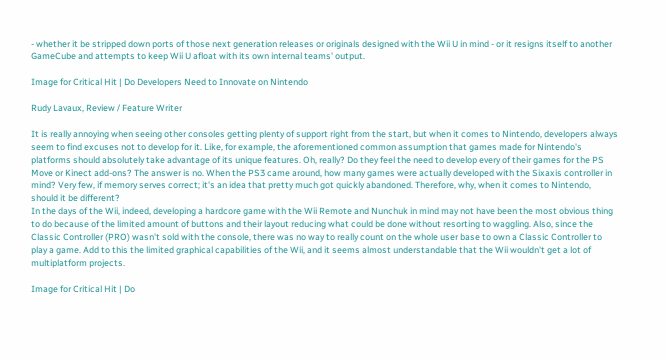- whether it be stripped down ports of those next generation releases or originals designed with the Wii U in mind - or it resigns itself to another GameCube and attempts to keep Wii U afloat with its own internal teams' output.

Image for Critical Hit | Do Developers Need to Innovate on Nintendo

Rudy Lavaux, Review / Feature Writer

It is really annoying when seeing other consoles getting plenty of support right from the start, but when it comes to Nintendo, developers always seem to find excuses not to develop for it. Like, for example, the aforementioned common assumption that games made for Nintendo's platforms should absolutely take advantage of its unique features. Oh, really? Do they feel the need to develop every of their games for the PS Move or Kinect add-ons? The answer is no. When the PS3 came around, how many games were actually developed with the Sixaxis controller in mind? Very few, if memory serves correct; it's an idea that pretty much got quickly abandoned. Therefore, why, when it comes to Nintendo, should it be different?
In the days of the Wii, indeed, developing a hardcore game with the Wii Remote and Nunchuk in mind may not have been the most obvious thing to do because of the limited amount of buttons and their layout reducing what could be done without resorting to waggling. Also, since the Classic Controller (PRO) wasn't sold with the console, there was no way to really count on the whole user base to own a Classic Controller to play a game. Add to this the limited graphical capabilities of the Wii, and it seems almost understandable that the Wii wouldn't get a lot of multiplatform projects.

Image for Critical Hit | Do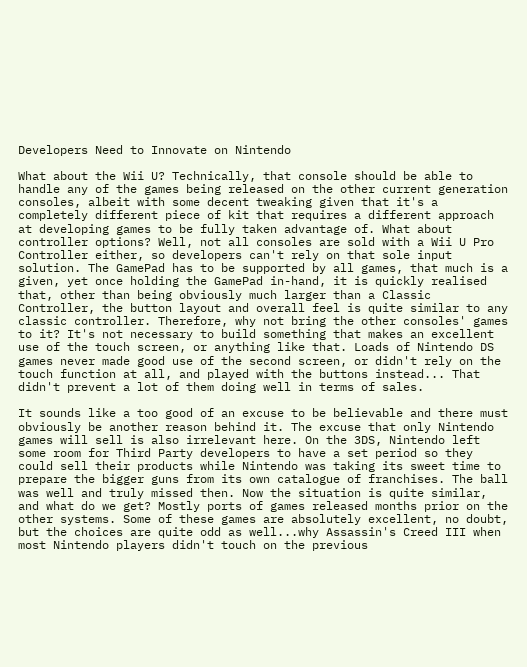Developers Need to Innovate on Nintendo

What about the Wii U? Technically, that console should be able to handle any of the games being released on the other current generation consoles, albeit with some decent tweaking given that it's a completely different piece of kit that requires a different approach at developing games to be fully taken advantage of. What about controller options? Well, not all consoles are sold with a Wii U Pro Controller either, so developers can't rely on that sole input solution. The GamePad has to be supported by all games, that much is a given, yet once holding the GamePad in-hand, it is quickly realised that, other than being obviously much larger than a Classic Controller, the button layout and overall feel is quite similar to any classic controller. Therefore, why not bring the other consoles' games to it? It's not necessary to build something that makes an excellent use of the touch screen, or anything like that. Loads of Nintendo DS games never made good use of the second screen, or didn't rely on the touch function at all, and played with the buttons instead... That didn't prevent a lot of them doing well in terms of sales.

It sounds like a too good of an excuse to be believable and there must obviously be another reason behind it. The excuse that only Nintendo games will sell is also irrelevant here. On the 3DS, Nintendo left some room for Third Party developers to have a set period so they could sell their products while Nintendo was taking its sweet time to prepare the bigger guns from its own catalogue of franchises. The ball was well and truly missed then. Now the situation is quite similar, and what do we get? Mostly ports of games released months prior on the other systems. Some of these games are absolutely excellent, no doubt, but the choices are quite odd as well...why Assassin's Creed III when most Nintendo players didn't touch on the previous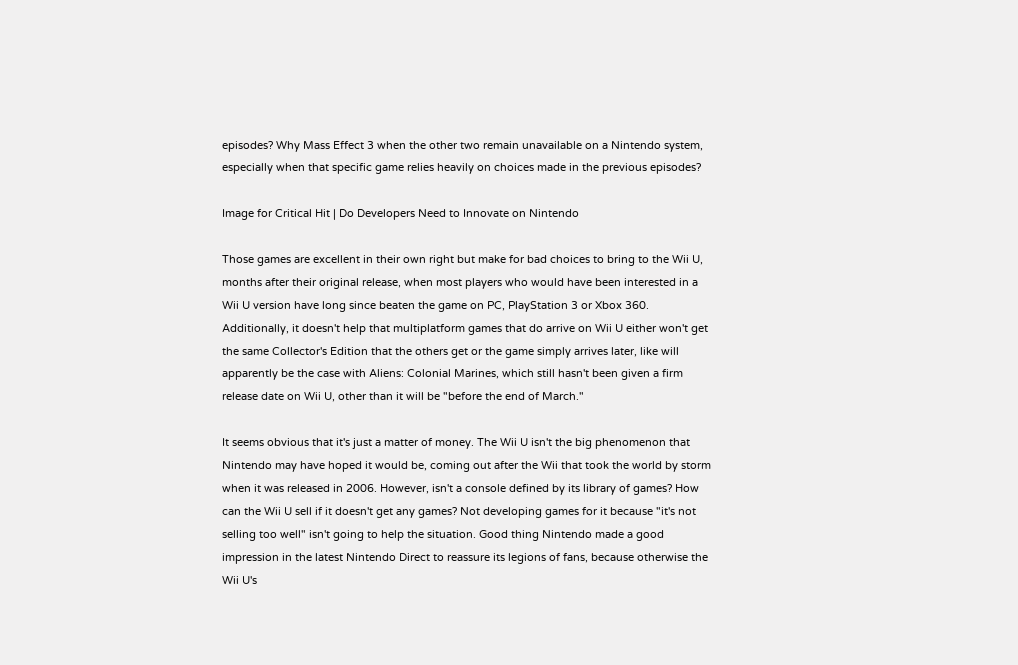episodes? Why Mass Effect 3 when the other two remain unavailable on a Nintendo system, especially when that specific game relies heavily on choices made in the previous episodes?

Image for Critical Hit | Do Developers Need to Innovate on Nintendo

Those games are excellent in their own right but make for bad choices to bring to the Wii U, months after their original release, when most players who would have been interested in a Wii U version have long since beaten the game on PC, PlayStation 3 or Xbox 360. Additionally, it doesn't help that multiplatform games that do arrive on Wii U either won't get the same Collector's Edition that the others get or the game simply arrives later, like will apparently be the case with Aliens: Colonial Marines, which still hasn't been given a firm release date on Wii U, other than it will be "before the end of March."

It seems obvious that it's just a matter of money. The Wii U isn't the big phenomenon that Nintendo may have hoped it would be, coming out after the Wii that took the world by storm when it was released in 2006. However, isn't a console defined by its library of games? How can the Wii U sell if it doesn't get any games? Not developing games for it because "it's not selling too well" isn't going to help the situation. Good thing Nintendo made a good impression in the latest Nintendo Direct to reassure its legions of fans, because otherwise the Wii U's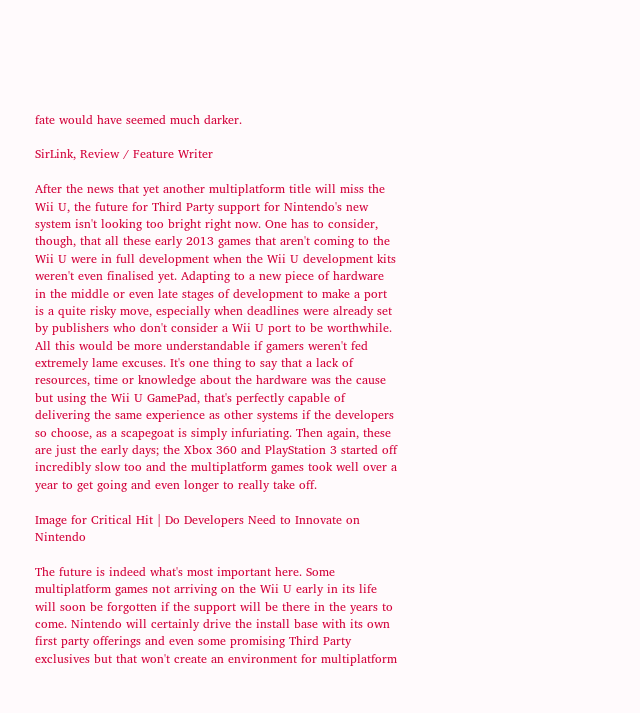fate would have seemed much darker.

SirLink, Review / Feature Writer

After the news that yet another multiplatform title will miss the Wii U, the future for Third Party support for Nintendo's new system isn't looking too bright right now. One has to consider, though, that all these early 2013 games that aren't coming to the Wii U were in full development when the Wii U development kits weren't even finalised yet. Adapting to a new piece of hardware in the middle or even late stages of development to make a port is a quite risky move, especially when deadlines were already set by publishers who don't consider a Wii U port to be worthwhile. All this would be more understandable if gamers weren't fed extremely lame excuses. It's one thing to say that a lack of resources, time or knowledge about the hardware was the cause but using the Wii U GamePad, that's perfectly capable of delivering the same experience as other systems if the developers so choose, as a scapegoat is simply infuriating. Then again, these are just the early days; the Xbox 360 and PlayStation 3 started off incredibly slow too and the multiplatform games took well over a year to get going and even longer to really take off.

Image for Critical Hit | Do Developers Need to Innovate on Nintendo

The future is indeed what's most important here. Some multiplatform games not arriving on the Wii U early in its life will soon be forgotten if the support will be there in the years to come. Nintendo will certainly drive the install base with its own first party offerings and even some promising Third Party exclusives but that won't create an environment for multiplatform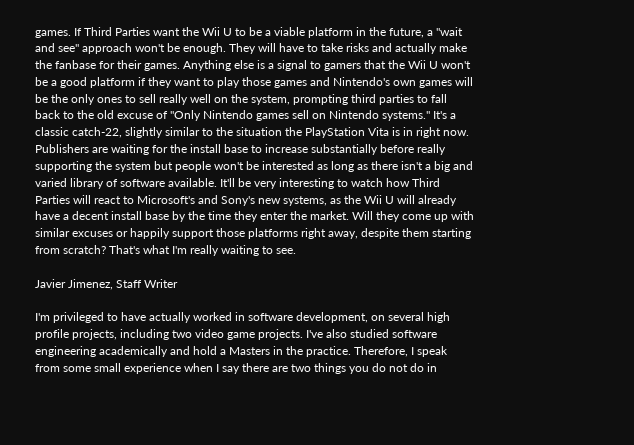games. If Third Parties want the Wii U to be a viable platform in the future, a "wait and see" approach won't be enough. They will have to take risks and actually make the fanbase for their games. Anything else is a signal to gamers that the Wii U won't be a good platform if they want to play those games and Nintendo's own games will be the only ones to sell really well on the system, prompting third parties to fall back to the old excuse of "Only Nintendo games sell on Nintendo systems." It's a classic catch-22, slightly similar to the situation the PlayStation Vita is in right now. Publishers are waiting for the install base to increase substantially before really supporting the system but people won't be interested as long as there isn't a big and varied library of software available. It'll be very interesting to watch how Third Parties will react to Microsoft's and Sony's new systems, as the Wii U will already have a decent install base by the time they enter the market. Will they come up with similar excuses or happily support those platforms right away, despite them starting from scratch? That's what I'm really waiting to see.

Javier Jimenez, Staff Writer

I'm privileged to have actually worked in software development, on several high profile projects, including two video game projects. I've also studied software engineering academically and hold a Masters in the practice. Therefore, I speak from some small experience when I say there are two things you do not do in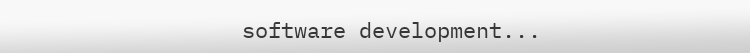software development...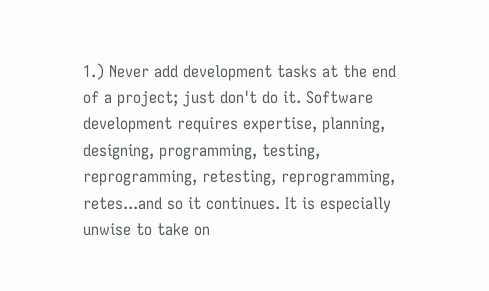1.) Never add development tasks at the end of a project; just don't do it. Software development requires expertise, planning, designing, programming, testing, reprogramming, retesting, reprogramming, retes...and so it continues. It is especially unwise to take on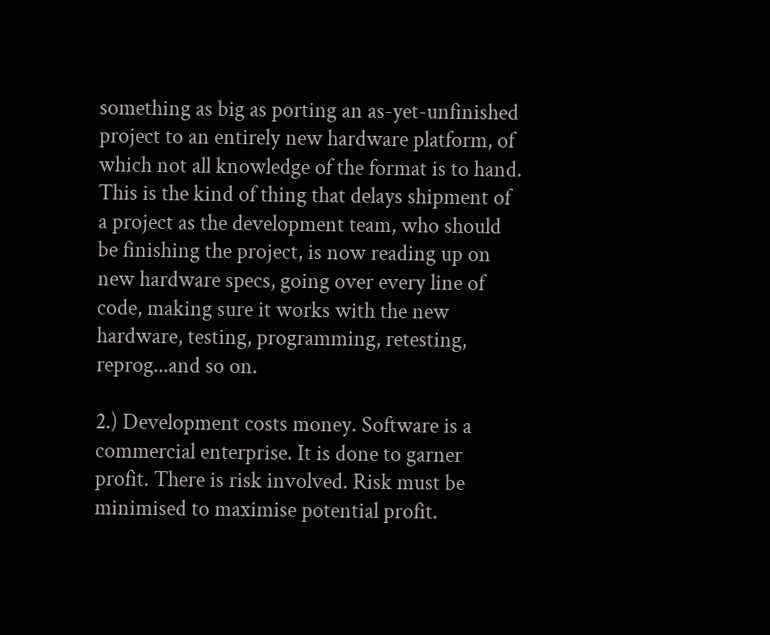something as big as porting an as-yet-unfinished project to an entirely new hardware platform, of which not all knowledge of the format is to hand. This is the kind of thing that delays shipment of a project as the development team, who should be finishing the project, is now reading up on new hardware specs, going over every line of code, making sure it works with the new hardware, testing, programming, retesting, reprog...and so on.

2.) Development costs money. Software is a commercial enterprise. It is done to garner profit. There is risk involved. Risk must be minimised to maximise potential profit.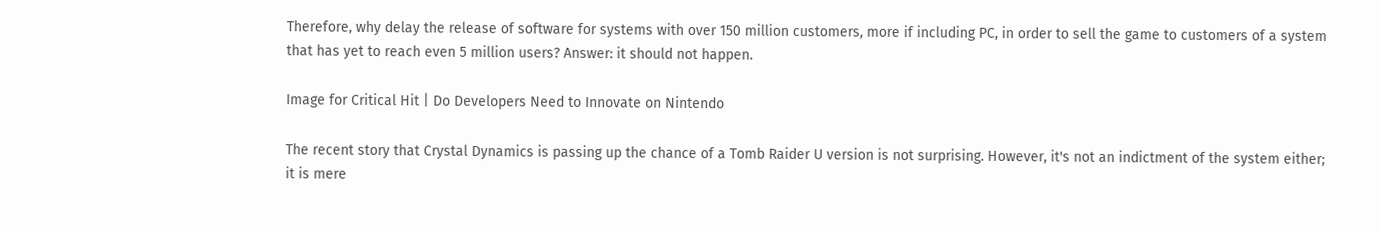Therefore, why delay the release of software for systems with over 150 million customers, more if including PC, in order to sell the game to customers of a system that has yet to reach even 5 million users? Answer: it should not happen.

Image for Critical Hit | Do Developers Need to Innovate on Nintendo

The recent story that Crystal Dynamics is passing up the chance of a Tomb Raider U version is not surprising. However, it's not an indictment of the system either; it is mere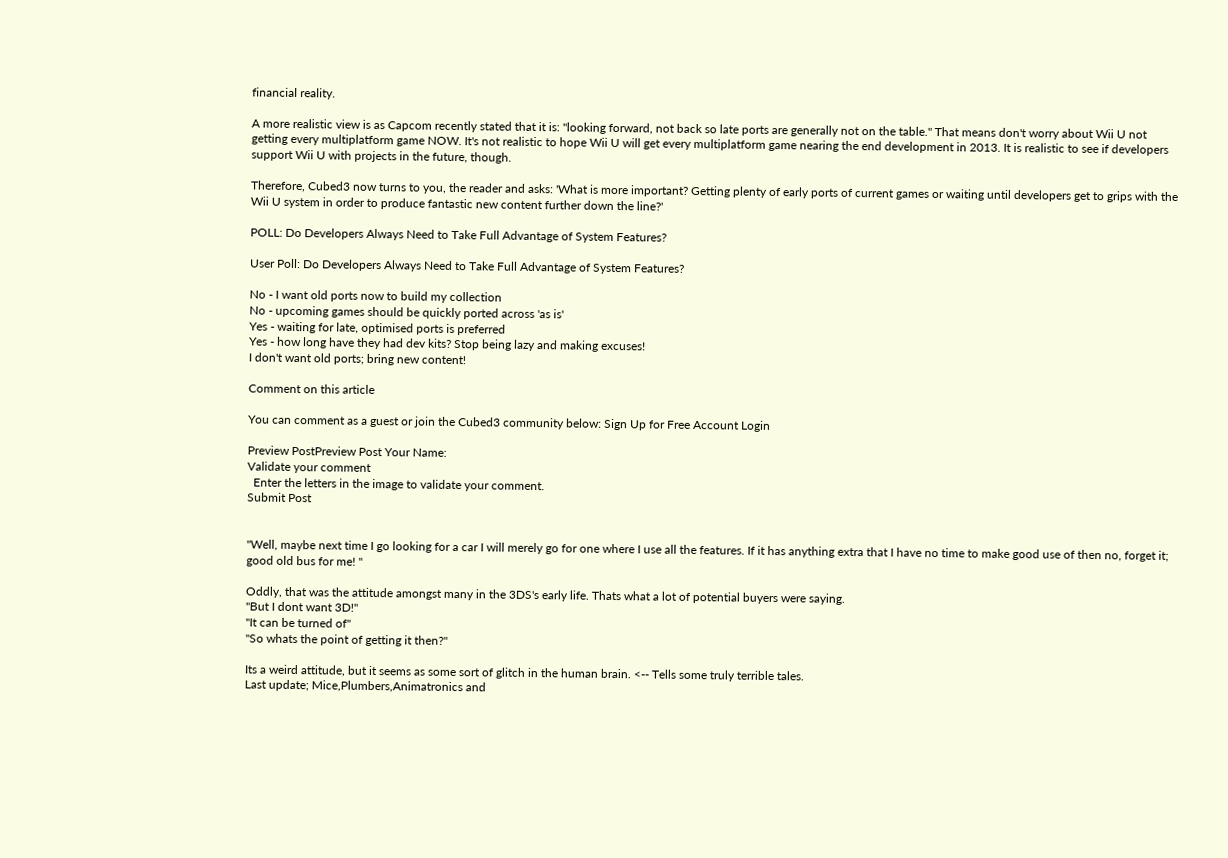financial reality.

A more realistic view is as Capcom recently stated that it is: "looking forward, not back so late ports are generally not on the table." That means don't worry about Wii U not getting every multiplatform game NOW. It's not realistic to hope Wii U will get every multiplatform game nearing the end development in 2013. It is realistic to see if developers support Wii U with projects in the future, though.

Therefore, Cubed3 now turns to you, the reader and asks: 'What is more important? Getting plenty of early ports of current games or waiting until developers get to grips with the Wii U system in order to produce fantastic new content further down the line?'

POLL: Do Developers Always Need to Take Full Advantage of System Features?

User Poll: Do Developers Always Need to Take Full Advantage of System Features?

No - I want old ports now to build my collection
No - upcoming games should be quickly ported across 'as is'
Yes - waiting for late, optimised ports is preferred
Yes - how long have they had dev kits? Stop being lazy and making excuses!
I don't want old ports; bring new content!

Comment on this article

You can comment as a guest or join the Cubed3 community below: Sign Up for Free Account Login

Preview PostPreview Post Your Name:
Validate your comment
  Enter the letters in the image to validate your comment.
Submit Post


"Well, maybe next time I go looking for a car I will merely go for one where I use all the features. If it has anything extra that I have no time to make good use of then no, forget it; good old bus for me! "

Oddly, that was the attitude amongst many in the 3DS's early life. Thats what a lot of potential buyers were saying.
"But I dont want 3D!"
"It can be turned of"
"So whats the point of getting it then?"

Its a weird attitude, but it seems as some sort of glitch in the human brain. <-- Tells some truly terrible tales.
Last update; Mice,Plumbers,Animatronics and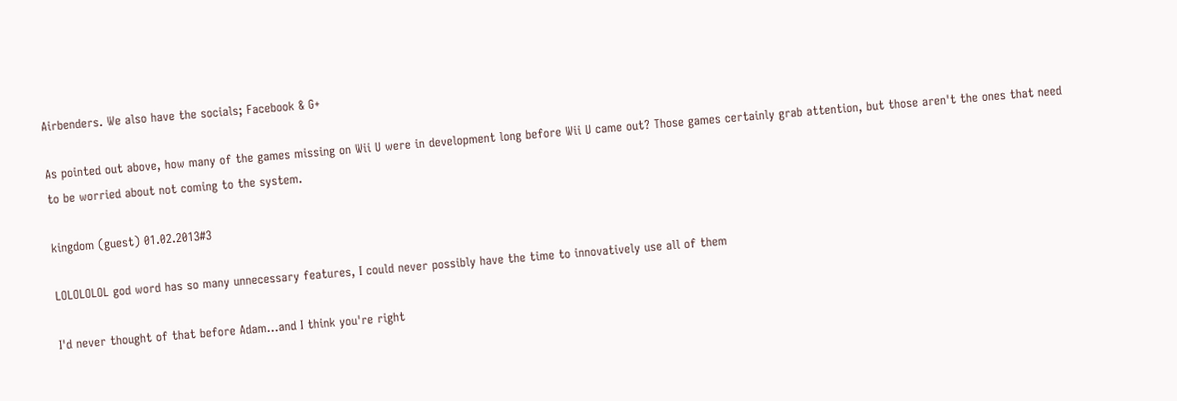Airbenders. We also have the socials; Facebook & G+

As pointed out above, how many of the games missing on Wii U were in development long before Wii U came out? Those games certainly grab attention, but those aren't the ones that need to be worried about not coming to the system.

kingdom (guest) 01.02.2013#3

LOLOLOLOL god word has so many unnecessary features, I could never possibly have the time to innovatively use all of them

I'd never thought of that before Adam...and I think you're right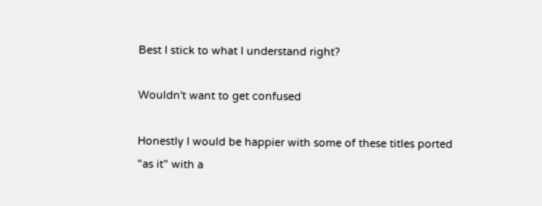Best I stick to what I understand right?

Wouldn't want to get confused

Honestly I would be happier with some of these titles ported "as it" with a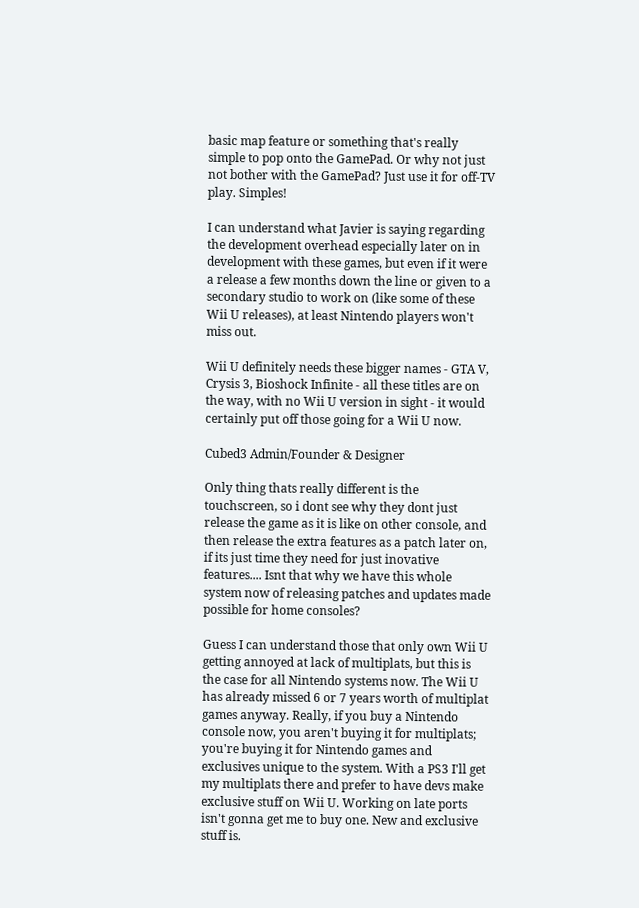basic map feature or something that's really simple to pop onto the GamePad. Or why not just not bother with the GamePad? Just use it for off-TV play. Simples!

I can understand what Javier is saying regarding the development overhead especially later on in development with these games, but even if it were a release a few months down the line or given to a secondary studio to work on (like some of these Wii U releases), at least Nintendo players won't miss out.

Wii U definitely needs these bigger names - GTA V, Crysis 3, Bioshock Infinite - all these titles are on the way, with no Wii U version in sight - it would certainly put off those going for a Wii U now.

Cubed3 Admin/Founder & Designer

Only thing thats really different is the touchscreen, so i dont see why they dont just release the game as it is like on other console, and then release the extra features as a patch later on, if its just time they need for just inovative features.... Isnt that why we have this whole system now of releasing patches and updates made possible for home consoles?

Guess I can understand those that only own Wii U getting annoyed at lack of multiplats, but this is the case for all Nintendo systems now. The Wii U has already missed 6 or 7 years worth of multiplat games anyway. Really, if you buy a Nintendo console now, you aren't buying it for multiplats; you're buying it for Nintendo games and exclusives unique to the system. With a PS3 I'll get my multiplats there and prefer to have devs make exclusive stuff on Wii U. Working on late ports isn't gonna get me to buy one. New and exclusive stuff is.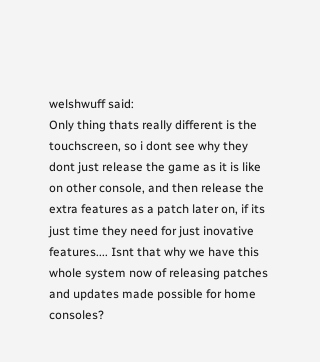welshwuff said:
Only thing thats really different is the touchscreen, so i dont see why they dont just release the game as it is like on other console, and then release the extra features as a patch later on, if its just time they need for just inovative features.... Isnt that why we have this whole system now of releasing patches and updates made possible for home consoles?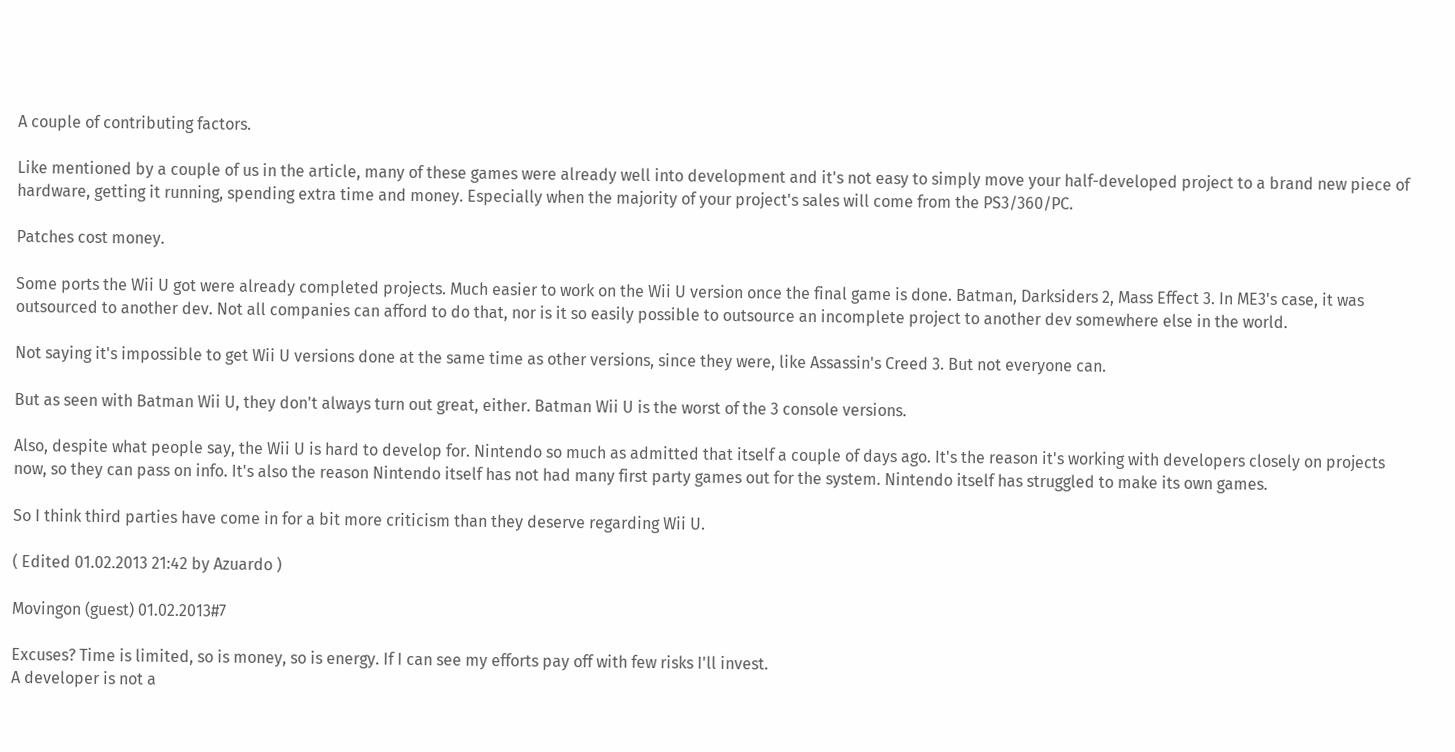A couple of contributing factors.

Like mentioned by a couple of us in the article, many of these games were already well into development and it's not easy to simply move your half-developed project to a brand new piece of hardware, getting it running, spending extra time and money. Especially when the majority of your project's sales will come from the PS3/360/PC.

Patches cost money.

Some ports the Wii U got were already completed projects. Much easier to work on the Wii U version once the final game is done. Batman, Darksiders 2, Mass Effect 3. In ME3's case, it was outsourced to another dev. Not all companies can afford to do that, nor is it so easily possible to outsource an incomplete project to another dev somewhere else in the world.

Not saying it's impossible to get Wii U versions done at the same time as other versions, since they were, like Assassin's Creed 3. But not everyone can.

But as seen with Batman Wii U, they don't always turn out great, either. Batman Wii U is the worst of the 3 console versions.

Also, despite what people say, the Wii U is hard to develop for. Nintendo so much as admitted that itself a couple of days ago. It's the reason it's working with developers closely on projects now, so they can pass on info. It's also the reason Nintendo itself has not had many first party games out for the system. Nintendo itself has struggled to make its own games.

So I think third parties have come in for a bit more criticism than they deserve regarding Wii U.

( Edited 01.02.2013 21:42 by Azuardo )

Movingon (guest) 01.02.2013#7

Excuses? Time is limited, so is money, so is energy. If I can see my efforts pay off with few risks I'll invest.
A developer is not a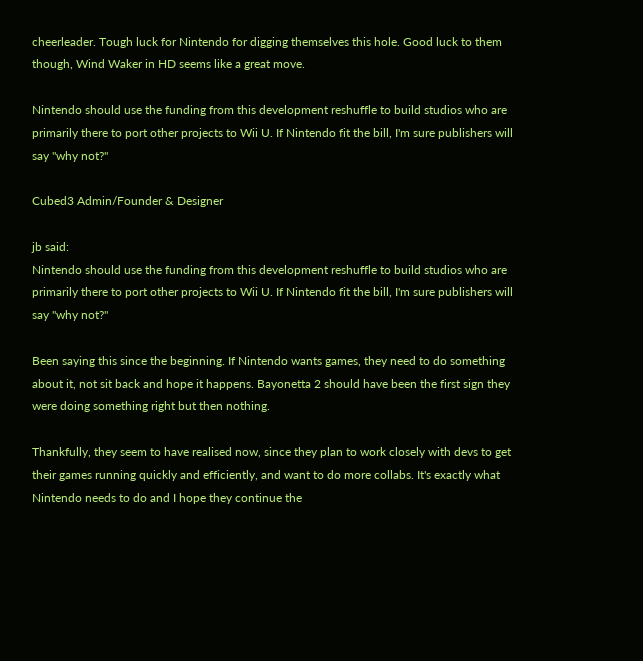cheerleader. Tough luck for Nintendo for digging themselves this hole. Good luck to them though, Wind Waker in HD seems like a great move.

Nintendo should use the funding from this development reshuffle to build studios who are primarily there to port other projects to Wii U. If Nintendo fit the bill, I'm sure publishers will say "why not?"

Cubed3 Admin/Founder & Designer

jb said:
Nintendo should use the funding from this development reshuffle to build studios who are primarily there to port other projects to Wii U. If Nintendo fit the bill, I'm sure publishers will say "why not?"

Been saying this since the beginning. If Nintendo wants games, they need to do something about it, not sit back and hope it happens. Bayonetta 2 should have been the first sign they were doing something right but then nothing.

Thankfully, they seem to have realised now, since they plan to work closely with devs to get their games running quickly and efficiently, and want to do more collabs. It's exactly what Nintendo needs to do and I hope they continue the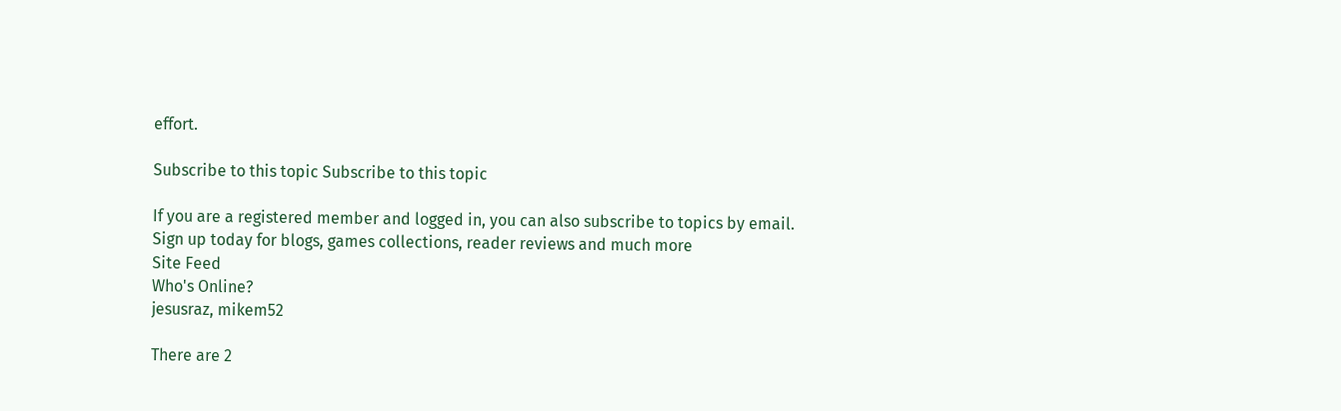effort.

Subscribe to this topic Subscribe to this topic

If you are a registered member and logged in, you can also subscribe to topics by email.
Sign up today for blogs, games collections, reader reviews and much more
Site Feed
Who's Online?
jesusraz, mikem52

There are 2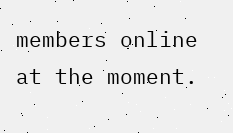members online at the moment.